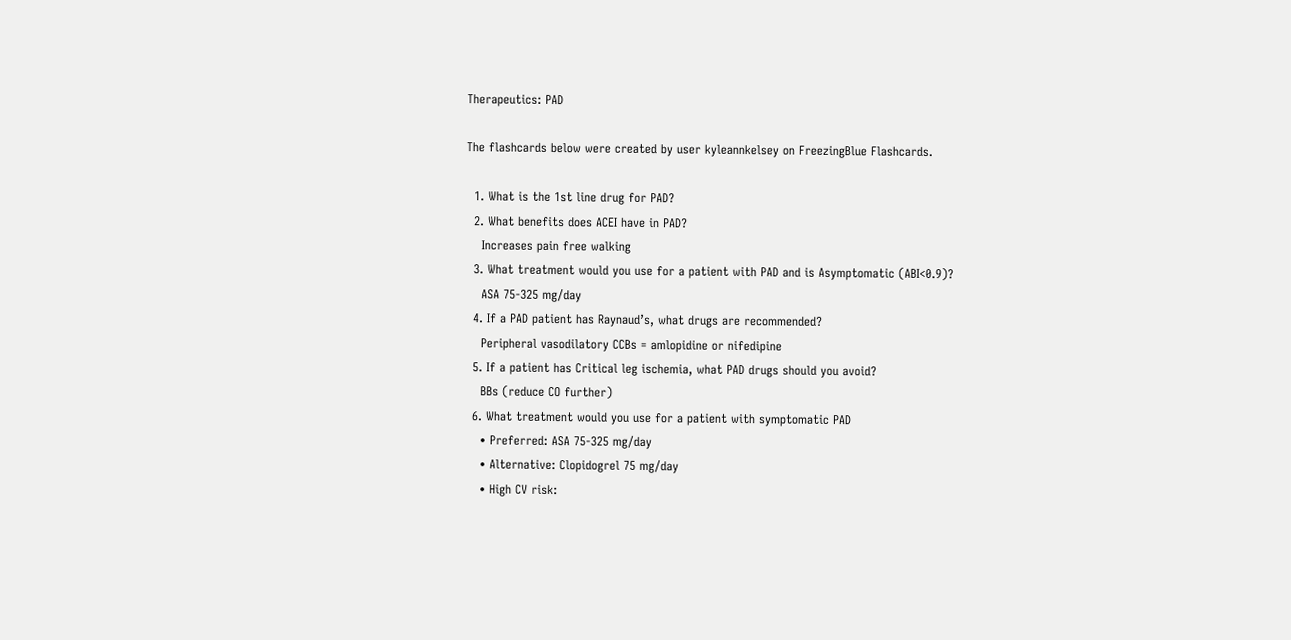Therapeutics: PAD

The flashcards below were created by user kyleannkelsey on FreezingBlue Flashcards.

  1. What is the 1st line drug for PAD?
  2. What benefits does ACEI have in PAD?
    Increases pain free walking
  3. What treatment would you use for a patient with PAD and is Asymptomatic (ABI<0.9)?
    ASA 75-325 mg/day
  4. If a PAD patient has Raynaud’s, what drugs are recommended?
    Peripheral vasodilatory CCBs = amlopidine or nifedipine
  5. If a patient has Critical leg ischemia, what PAD drugs should you avoid?
    BBs (reduce CO further)
  6. What treatment would you use for a patient with symptomatic PAD
    • Preferred: ASA 75-325 mg/day
    • Alternative: Clopidogrel 75 mg/day
    • High CV risk: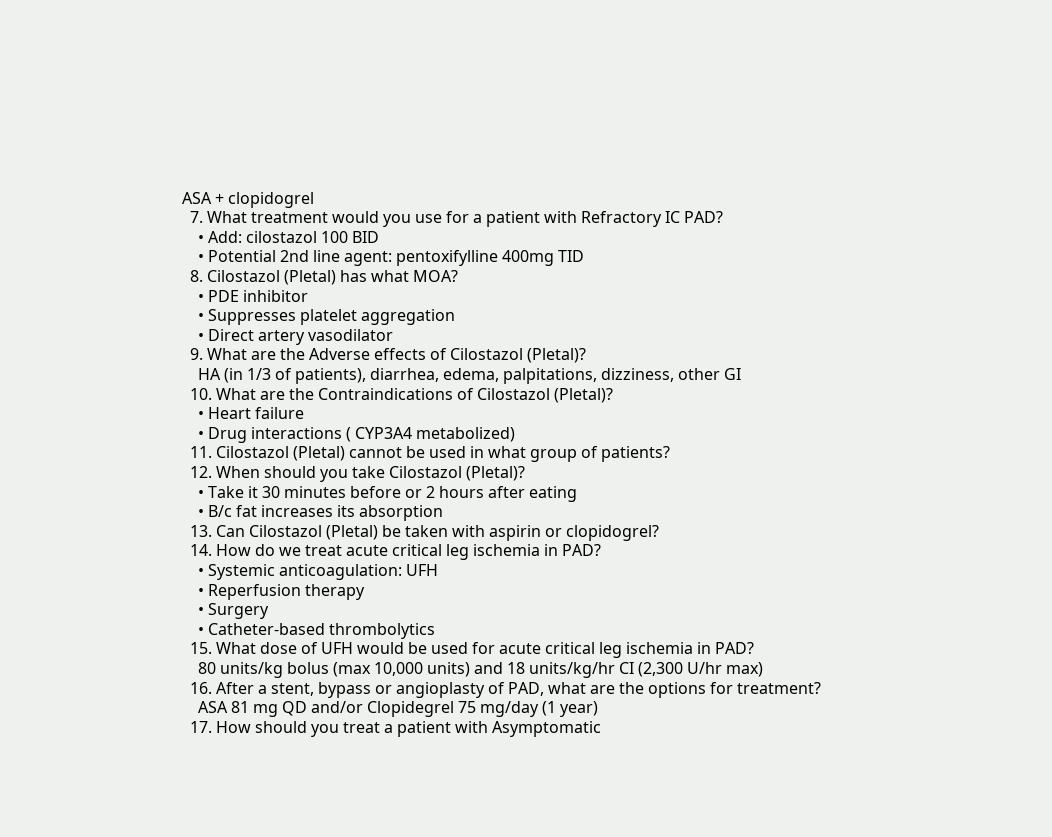ASA + clopidogrel
  7. What treatment would you use for a patient with Refractory IC PAD?
    • Add: cilostazol 100 BID
    • Potential 2nd line agent: pentoxifylline 400mg TID
  8. Cilostazol (Pletal) has what MOA?
    • PDE inhibitor
    • Suppresses platelet aggregation
    • Direct artery vasodilator
  9. What are the Adverse effects of Cilostazol (Pletal)?
    HA (in 1/3 of patients), diarrhea, edema, palpitations, dizziness, other GI
  10. What are the Contraindications of Cilostazol (Pletal)?
    • Heart failure
    • Drug interactions ( CYP3A4 metabolized)
  11. Cilostazol (Pletal) cannot be used in what group of patients?
  12. When should you take Cilostazol (Pletal)?
    • Take it 30 minutes before or 2 hours after eating
    • B/c fat increases its absorption
  13. Can Cilostazol (Pletal) be taken with aspirin or clopidogrel?
  14. How do we treat acute critical leg ischemia in PAD?
    • Systemic anticoagulation: UFH
    • Reperfusion therapy
    • Surgery
    • Catheter-based thrombolytics
  15. What dose of UFH would be used for acute critical leg ischemia in PAD?
    80 units/kg bolus (max 10,000 units) and 18 units/kg/hr CI (2,300 U/hr max)
  16. After a stent, bypass or angioplasty of PAD, what are the options for treatment?
    ASA 81 mg QD and/or Clopidegrel 75 mg/day (1 year)
  17. How should you treat a patient with Asymptomatic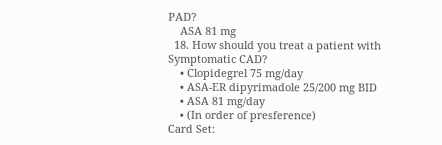PAD?
    ASA 81 mg
  18. How should you treat a patient with Symptomatic CAD?
    • Clopidegrel 75 mg/day
    • ASA-ER dipyrimadole 25/200 mg BID
    • ASA 81 mg/day
    • (In order of presference)
Card Set: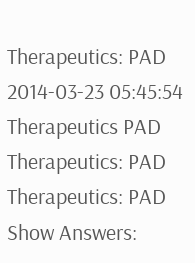Therapeutics: PAD
2014-03-23 05:45:54
Therapeutics PAD
Therapeutics: PAD
Therapeutics: PAD
Show Answers: